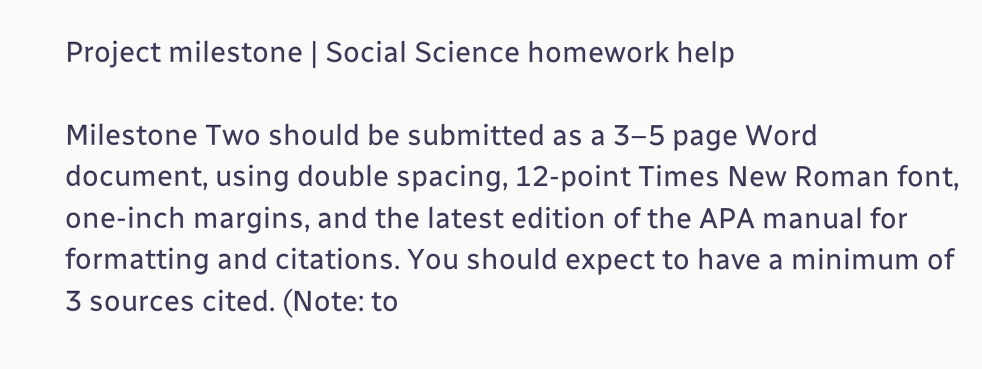Project milestone | Social Science homework help

Milestone Two should be submitted as a 3–5 page Word document, using double spacing, 12-point Times New Roman font, one-inch margins, and the latest edition of the APA manual for formatting and citations. You should expect to have a minimum of 3 sources cited. (Note: to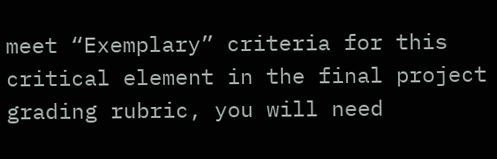meet “Exemplary” criteria for this critical element in the final project grading rubric, you will need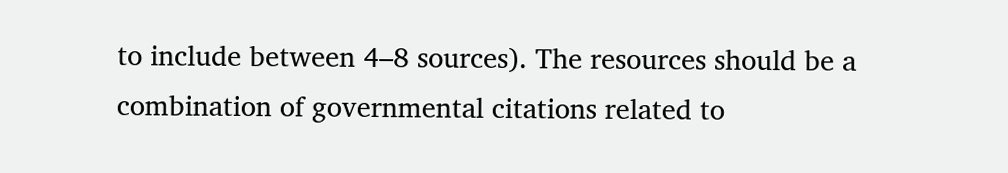to include between 4–8 sources). The resources should be a combination of governmental citations related to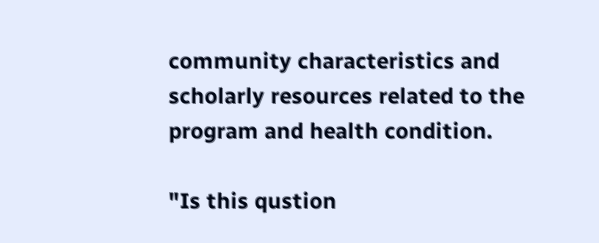community characteristics and scholarly resources related to the program and health condition.

"Is this qustion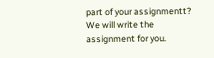part of your assignmentt? We will write the assignment for you.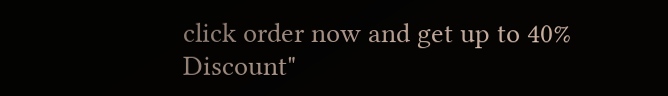click order now and get up to 40% Discount"